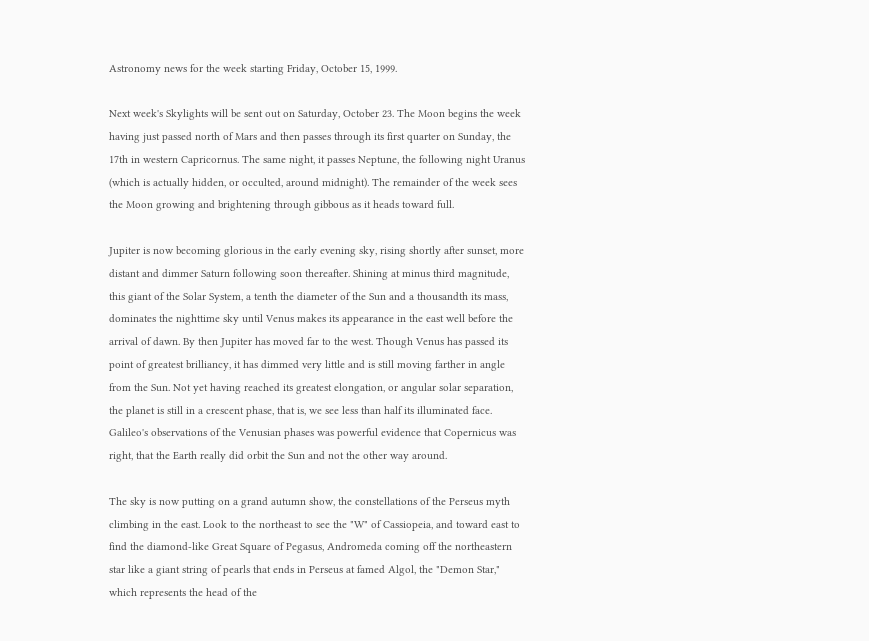Astronomy news for the week starting Friday, October 15, 1999.

Next week's Skylights will be sent out on Saturday, October 23. The Moon begins the week having just passed north of Mars and then passes through its first quarter on Sunday, the 17th in western Capricornus. The same night, it passes Neptune, the following night Uranus (which is actually hidden, or occulted, around midnight). The remainder of the week sees the Moon growing and brightening through gibbous as it heads toward full.

Jupiter is now becoming glorious in the early evening sky, rising shortly after sunset, more distant and dimmer Saturn following soon thereafter. Shining at minus third magnitude, this giant of the Solar System, a tenth the diameter of the Sun and a thousandth its mass, dominates the nighttime sky until Venus makes its appearance in the east well before the arrival of dawn. By then Jupiter has moved far to the west. Though Venus has passed its point of greatest brilliancy, it has dimmed very little and is still moving farther in angle from the Sun. Not yet having reached its greatest elongation, or angular solar separation, the planet is still in a crescent phase, that is, we see less than half its illuminated face. Galileo's observations of the Venusian phases was powerful evidence that Copernicus was right, that the Earth really did orbit the Sun and not the other way around.

The sky is now putting on a grand autumn show, the constellations of the Perseus myth climbing in the east. Look to the northeast to see the "W" of Cassiopeia, and toward east to find the diamond-like Great Square of Pegasus, Andromeda coming off the northeastern star like a giant string of pearls that ends in Perseus at famed Algol, the "Demon Star," which represents the head of the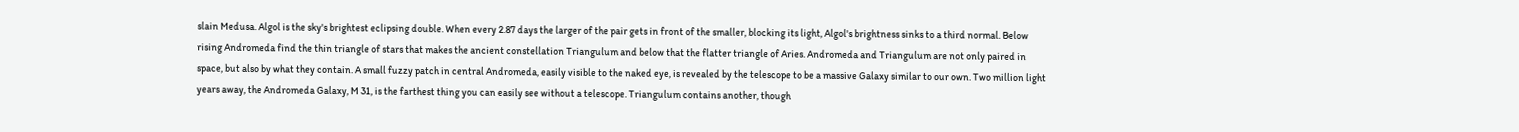slain Medusa. Algol is the sky's brightest eclipsing double. When every 2.87 days the larger of the pair gets in front of the smaller, blocking its light, Algol's brightness sinks to a third normal. Below rising Andromeda find the thin triangle of stars that makes the ancient constellation Triangulum and below that the flatter triangle of Aries. Andromeda and Triangulum are not only paired in space, but also by what they contain. A small fuzzy patch in central Andromeda, easily visible to the naked eye, is revealed by the telescope to be a massive Galaxy similar to our own. Two million light years away, the Andromeda Galaxy, M 31, is the farthest thing you can easily see without a telescope. Triangulum contains another, though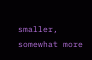smaller, somewhat more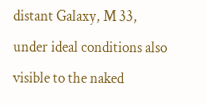distant Galaxy, M 33, under ideal conditions also visible to the naked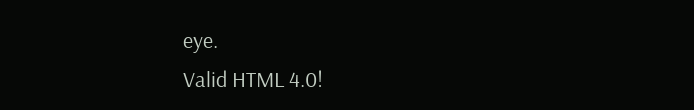eye.
Valid HTML 4.0!